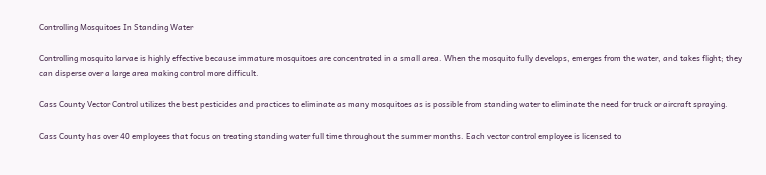Controlling Mosquitoes In Standing Water

Controlling mosquito larvae is highly effective because immature mosquitoes are concentrated in a small area. When the mosquito fully develops, emerges from the water, and takes flight; they can disperse over a large area making control more difficult.

Cass County Vector Control utilizes the best pesticides and practices to eliminate as many mosquitoes as is possible from standing water to eliminate the need for truck or aircraft spraying.

Cass County has over 40 employees that focus on treating standing water full time throughout the summer months. Each vector control employee is licensed to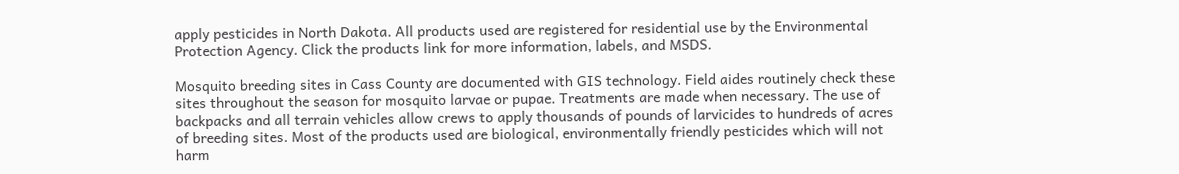apply pesticides in North Dakota. All products used are registered for residential use by the Environmental Protection Agency. Click the products link for more information, labels, and MSDS.

Mosquito breeding sites in Cass County are documented with GIS technology. Field aides routinely check these sites throughout the season for mosquito larvae or pupae. Treatments are made when necessary. The use of backpacks and all terrain vehicles allow crews to apply thousands of pounds of larvicides to hundreds of acres of breeding sites. Most of the products used are biological, environmentally friendly pesticides which will not harm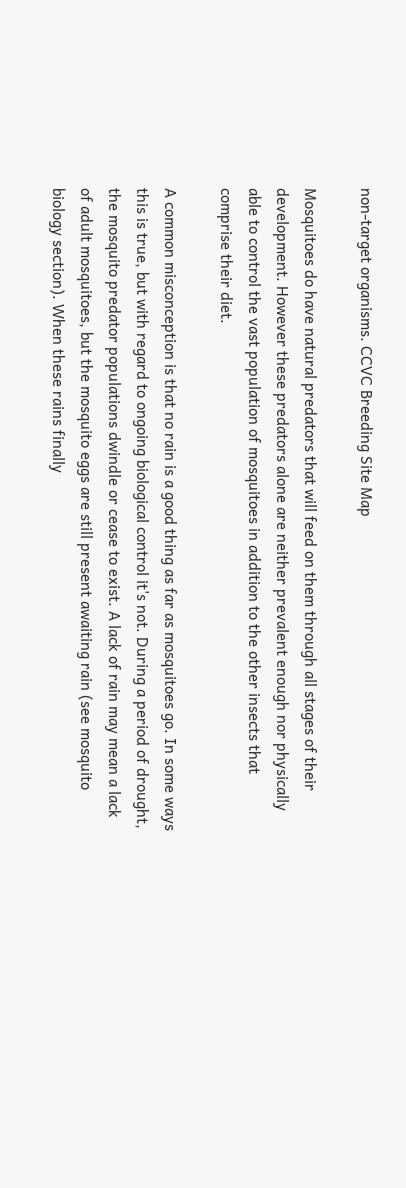non-target organisms. CCVC Breeding Site Map

Mosquitoes do have natural predators that will feed on them through all stages of their development. However these predators alone are neither prevalent enough nor physically able to control the vast population of mosquitoes in addition to the other insects that comprise their diet.

A common misconception is that no rain is a good thing as far as mosquitoes go. In some ways this is true, but with regard to ongoing biological control it's not. During a period of drought, the mosquito predator populations dwindle or cease to exist. A lack of rain may mean a lack of adult mosquitoes, but the mosquito eggs are still present awaiting rain (see mosquito biology section). When these rains finally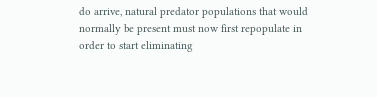do arrive, natural predator populations that would normally be present must now first repopulate in order to start eliminating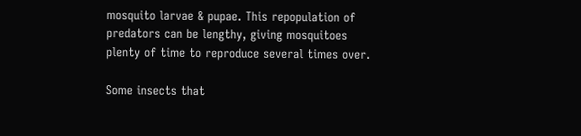mosquito larvae & pupae. This repopulation of predators can be lengthy, giving mosquitoes plenty of time to reproduce several times over.

Some insects that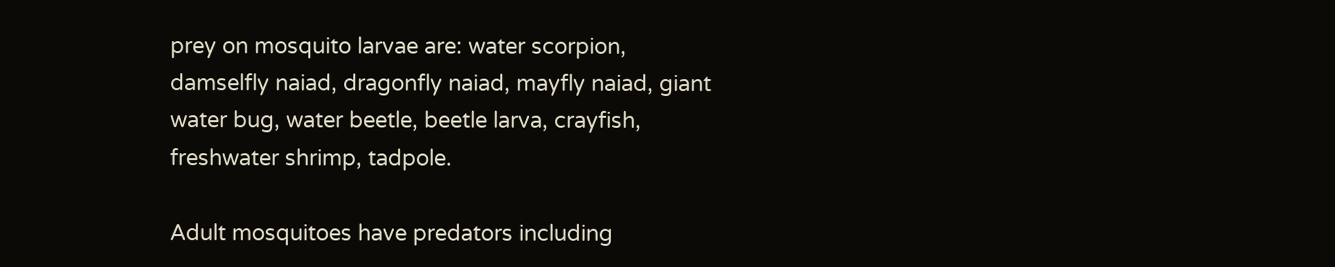prey on mosquito larvae are: water scorpion, damselfly naiad, dragonfly naiad, mayfly naiad, giant water bug, water beetle, beetle larva, crayfish, freshwater shrimp, tadpole.

Adult mosquitoes have predators including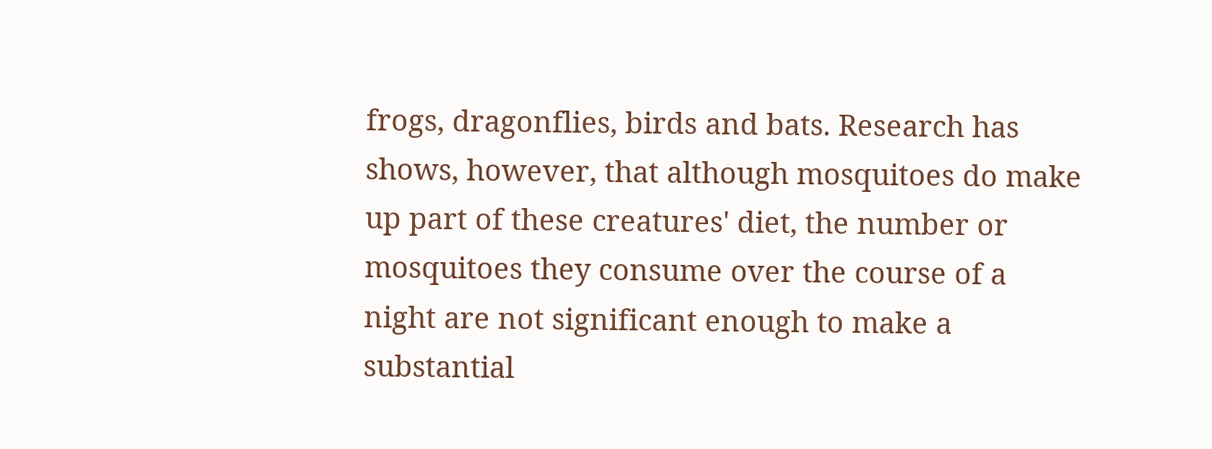frogs, dragonflies, birds and bats. Research has shows, however, that although mosquitoes do make up part of these creatures' diet, the number or mosquitoes they consume over the course of a night are not significant enough to make a substantial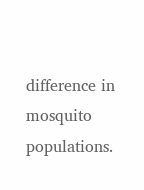difference in mosquito populations.